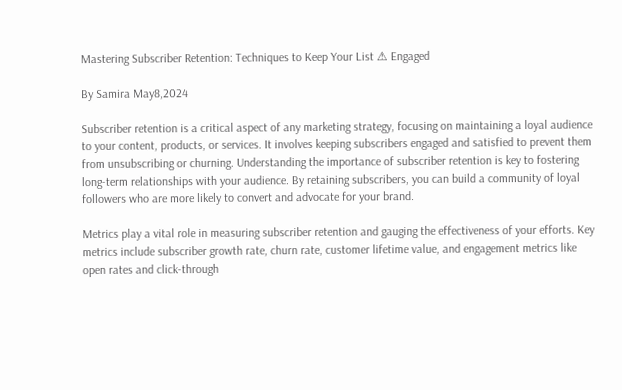Mastering Subscriber Retention: Techniques to Keep Your List ⚠ Engaged

By Samira May8,2024

Subscriber retention is a critical aspect of any marketing strategy, focusing on maintaining a loyal audience to your content, products, or services. It involves keeping subscribers engaged and satisfied to prevent them from unsubscribing or churning. Understanding the importance of subscriber retention is key to fostering long-term relationships with your audience. By retaining subscribers, you can build a community of loyal followers who are more likely to convert and advocate for your brand.

Metrics play a vital role in measuring subscriber retention and gauging the effectiveness of your efforts. Key metrics include subscriber growth rate, churn rate, customer lifetime value, and engagement metrics like open rates and click-through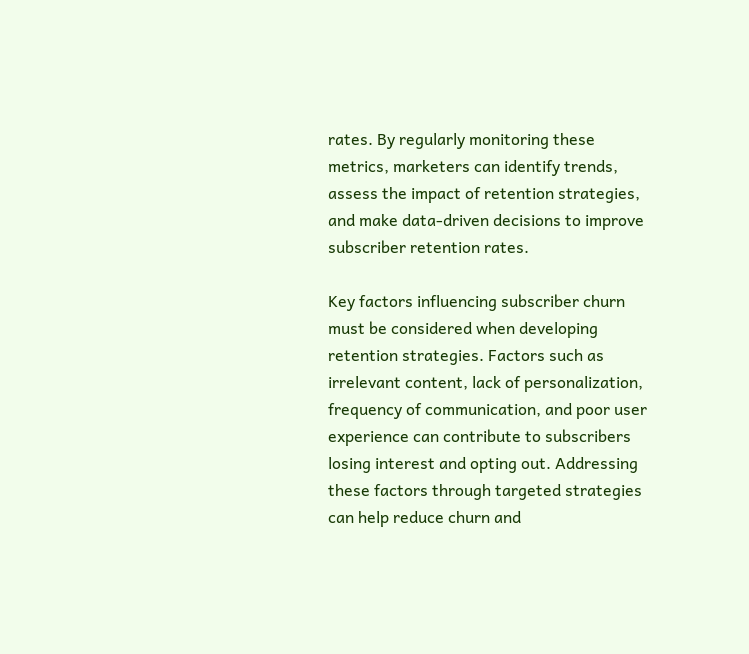rates. By regularly monitoring these metrics, marketers can identify trends, assess the impact of retention strategies, and make data-driven decisions to improve subscriber retention rates.

Key factors influencing subscriber churn must be considered when developing retention strategies. Factors such as irrelevant content, lack of personalization, frequency of communication, and poor user experience can contribute to subscribers losing interest and opting out. Addressing these factors through targeted strategies can help reduce churn and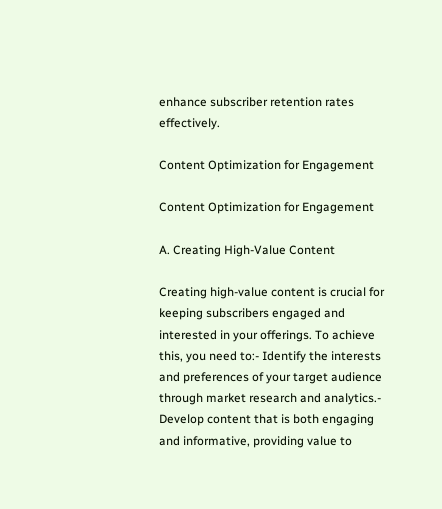enhance subscriber retention rates effectively.

Content Optimization for Engagement

Content Optimization for Engagement

A. Creating High-Value Content

Creating high-value content is crucial for keeping subscribers engaged and interested in your offerings. To achieve this, you need to:- Identify the interests and preferences of your target audience through market research and analytics.- Develop content that is both engaging and informative, providing value to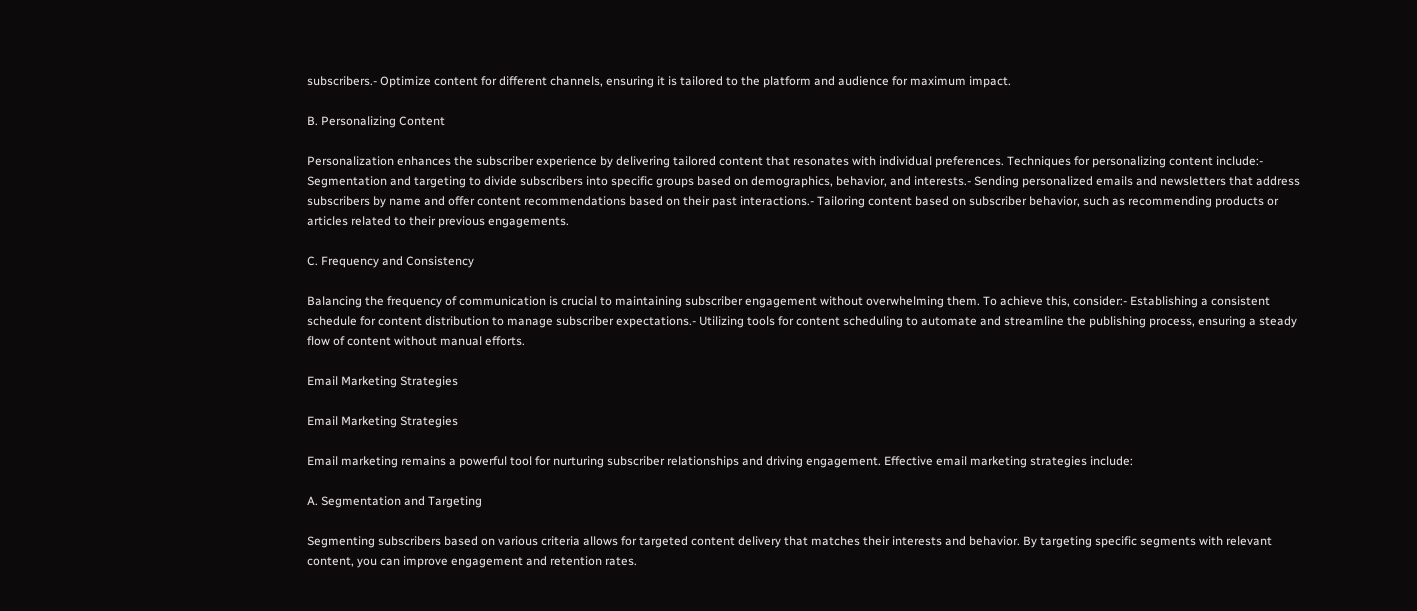subscribers.- Optimize content for different channels, ensuring it is tailored to the platform and audience for maximum impact.

B. Personalizing Content

Personalization enhances the subscriber experience by delivering tailored content that resonates with individual preferences. Techniques for personalizing content include:- Segmentation and targeting to divide subscribers into specific groups based on demographics, behavior, and interests.- Sending personalized emails and newsletters that address subscribers by name and offer content recommendations based on their past interactions.- Tailoring content based on subscriber behavior, such as recommending products or articles related to their previous engagements.

C. Frequency and Consistency

Balancing the frequency of communication is crucial to maintaining subscriber engagement without overwhelming them. To achieve this, consider:- Establishing a consistent schedule for content distribution to manage subscriber expectations.- Utilizing tools for content scheduling to automate and streamline the publishing process, ensuring a steady flow of content without manual efforts.

Email Marketing Strategies

Email Marketing Strategies

Email marketing remains a powerful tool for nurturing subscriber relationships and driving engagement. Effective email marketing strategies include:

A. Segmentation and Targeting

Segmenting subscribers based on various criteria allows for targeted content delivery that matches their interests and behavior. By targeting specific segments with relevant content, you can improve engagement and retention rates.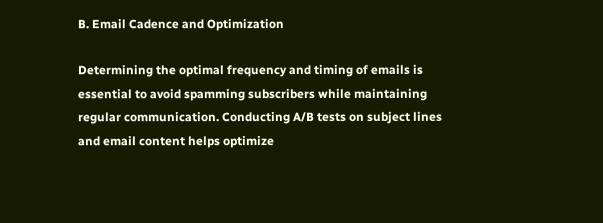B. Email Cadence and Optimization

Determining the optimal frequency and timing of emails is essential to avoid spamming subscribers while maintaining regular communication. Conducting A/B tests on subject lines and email content helps optimize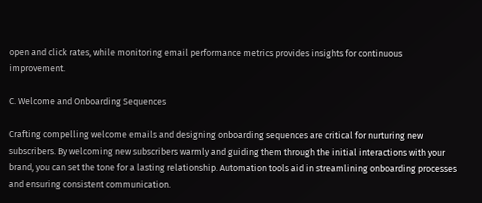open and click rates, while monitoring email performance metrics provides insights for continuous improvement.

C. Welcome and Onboarding Sequences

Crafting compelling welcome emails and designing onboarding sequences are critical for nurturing new subscribers. By welcoming new subscribers warmly and guiding them through the initial interactions with your brand, you can set the tone for a lasting relationship. Automation tools aid in streamlining onboarding processes and ensuring consistent communication.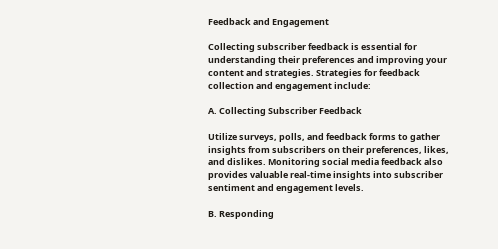Feedback and Engagement

Collecting subscriber feedback is essential for understanding their preferences and improving your content and strategies. Strategies for feedback collection and engagement include:

A. Collecting Subscriber Feedback

Utilize surveys, polls, and feedback forms to gather insights from subscribers on their preferences, likes, and dislikes. Monitoring social media feedback also provides valuable real-time insights into subscriber sentiment and engagement levels.

B. Responding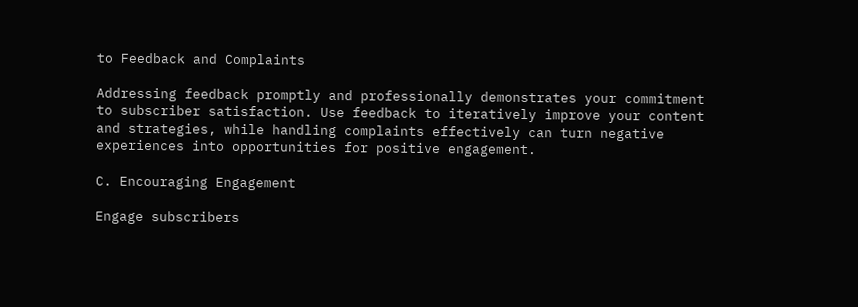to Feedback and Complaints

Addressing feedback promptly and professionally demonstrates your commitment to subscriber satisfaction. Use feedback to iteratively improve your content and strategies, while handling complaints effectively can turn negative experiences into opportunities for positive engagement.

C. Encouraging Engagement

Engage subscribers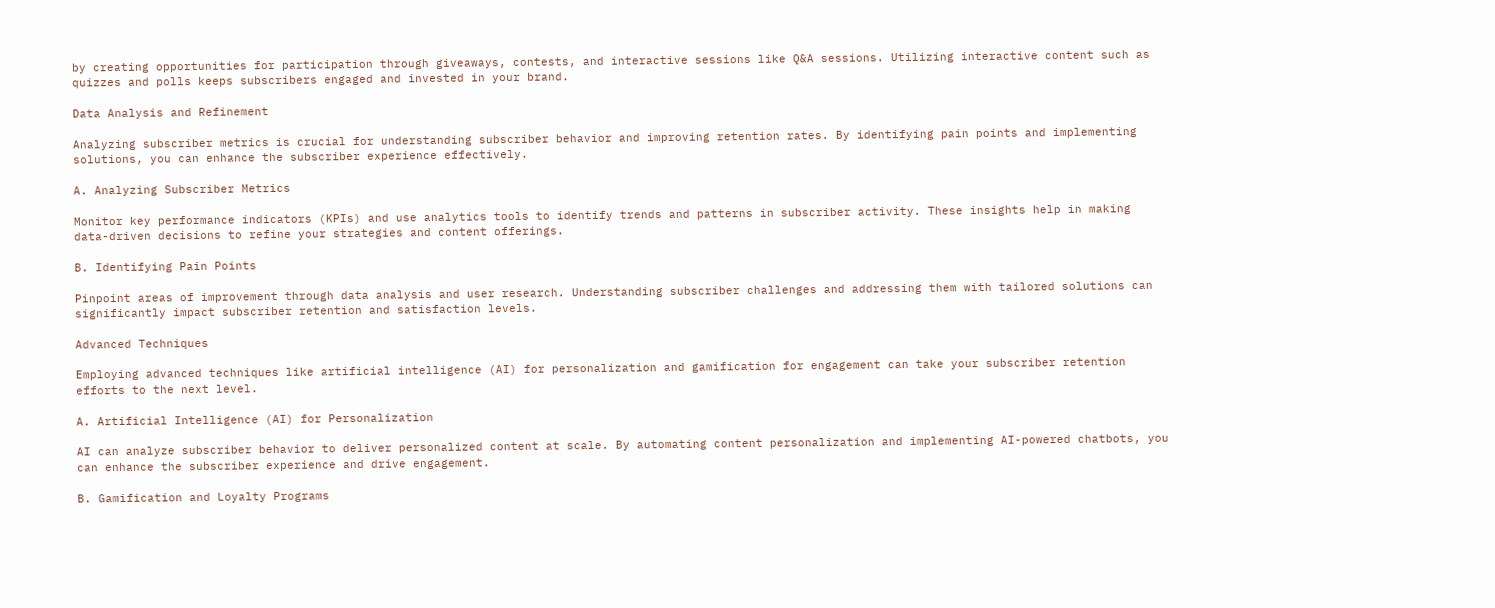by creating opportunities for participation through giveaways, contests, and interactive sessions like Q&A sessions. Utilizing interactive content such as quizzes and polls keeps subscribers engaged and invested in your brand.

Data Analysis and Refinement

Analyzing subscriber metrics is crucial for understanding subscriber behavior and improving retention rates. By identifying pain points and implementing solutions, you can enhance the subscriber experience effectively.

A. Analyzing Subscriber Metrics

Monitor key performance indicators (KPIs) and use analytics tools to identify trends and patterns in subscriber activity. These insights help in making data-driven decisions to refine your strategies and content offerings.

B. Identifying Pain Points

Pinpoint areas of improvement through data analysis and user research. Understanding subscriber challenges and addressing them with tailored solutions can significantly impact subscriber retention and satisfaction levels.

Advanced Techniques

Employing advanced techniques like artificial intelligence (AI) for personalization and gamification for engagement can take your subscriber retention efforts to the next level.

A. Artificial Intelligence (AI) for Personalization

AI can analyze subscriber behavior to deliver personalized content at scale. By automating content personalization and implementing AI-powered chatbots, you can enhance the subscriber experience and drive engagement.

B. Gamification and Loyalty Programs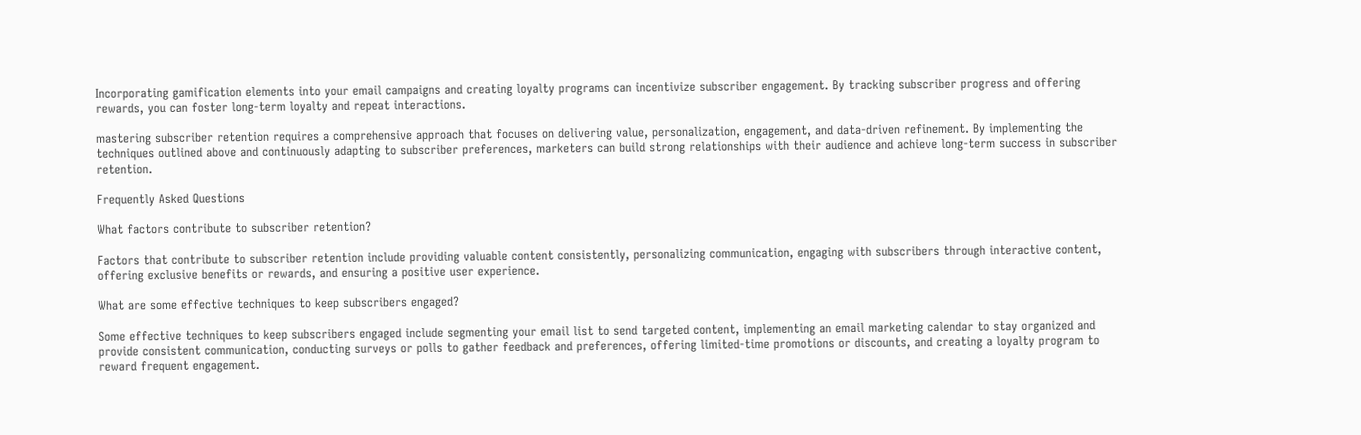Incorporating gamification elements into your email campaigns and creating loyalty programs can incentivize subscriber engagement. By tracking subscriber progress and offering rewards, you can foster long-term loyalty and repeat interactions.

mastering subscriber retention requires a comprehensive approach that focuses on delivering value, personalization, engagement, and data-driven refinement. By implementing the techniques outlined above and continuously adapting to subscriber preferences, marketers can build strong relationships with their audience and achieve long-term success in subscriber retention.

Frequently Asked Questions

What factors contribute to subscriber retention?

Factors that contribute to subscriber retention include providing valuable content consistently, personalizing communication, engaging with subscribers through interactive content, offering exclusive benefits or rewards, and ensuring a positive user experience.

What are some effective techniques to keep subscribers engaged?

Some effective techniques to keep subscribers engaged include segmenting your email list to send targeted content, implementing an email marketing calendar to stay organized and provide consistent communication, conducting surveys or polls to gather feedback and preferences, offering limited-time promotions or discounts, and creating a loyalty program to reward frequent engagement.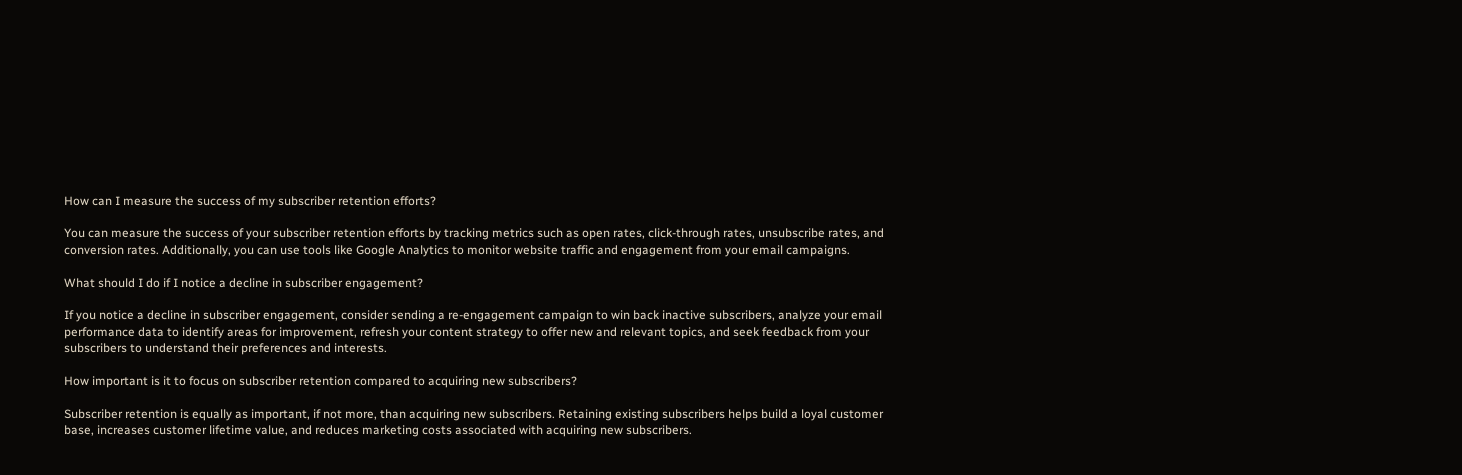How can I measure the success of my subscriber retention efforts?

You can measure the success of your subscriber retention efforts by tracking metrics such as open rates, click-through rates, unsubscribe rates, and conversion rates. Additionally, you can use tools like Google Analytics to monitor website traffic and engagement from your email campaigns.

What should I do if I notice a decline in subscriber engagement?

If you notice a decline in subscriber engagement, consider sending a re-engagement campaign to win back inactive subscribers, analyze your email performance data to identify areas for improvement, refresh your content strategy to offer new and relevant topics, and seek feedback from your subscribers to understand their preferences and interests.

How important is it to focus on subscriber retention compared to acquiring new subscribers?

Subscriber retention is equally as important, if not more, than acquiring new subscribers. Retaining existing subscribers helps build a loyal customer base, increases customer lifetime value, and reduces marketing costs associated with acquiring new subscribers.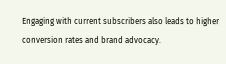Engaging with current subscribers also leads to higher conversion rates and brand advocacy.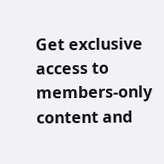Get exclusive access to members-only content and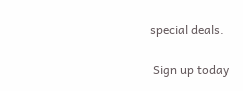special deals.

 Sign up today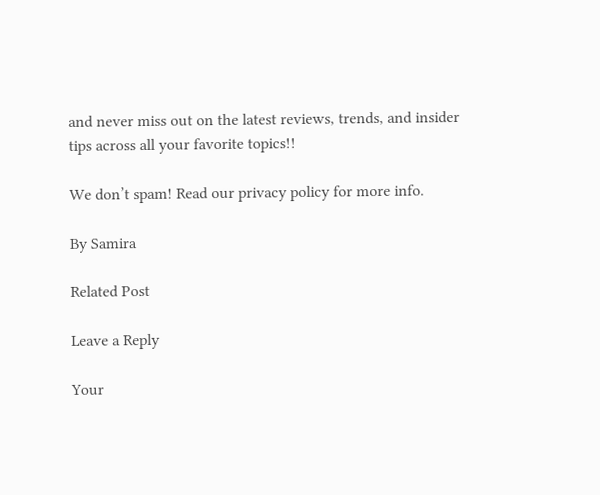and never miss out on the latest reviews, trends, and insider tips across all your favorite topics!!

We don’t spam! Read our privacy policy for more info.

By Samira

Related Post

Leave a Reply

Your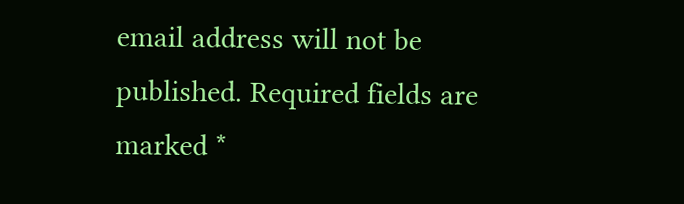email address will not be published. Required fields are marked *